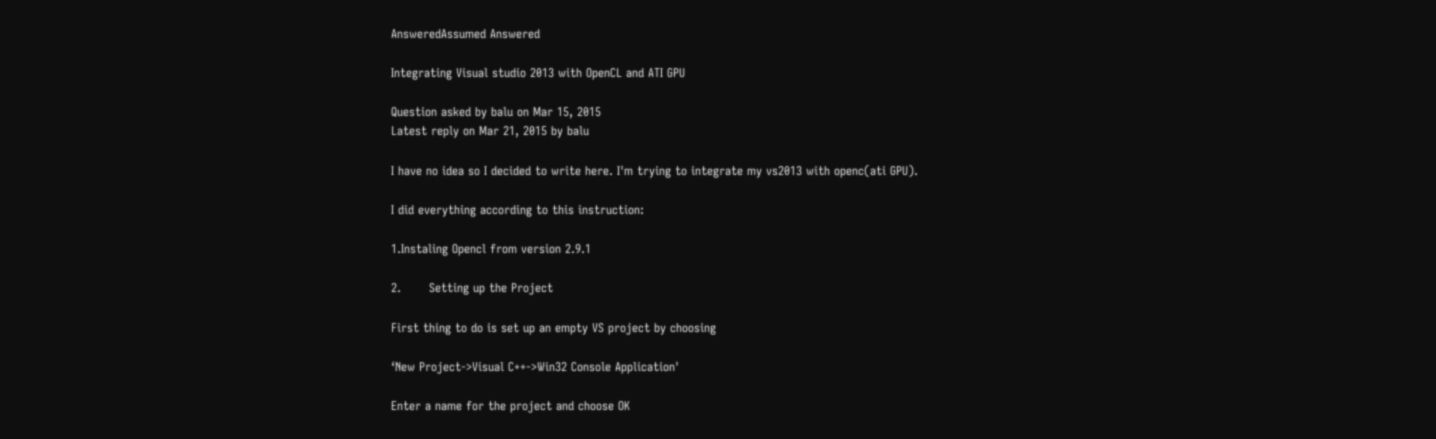AnsweredAssumed Answered

Integrating Visual studio 2013 with OpenCL and ATI GPU

Question asked by balu on Mar 15, 2015
Latest reply on Mar 21, 2015 by balu

I have no idea so I decided to write here. I'm trying to integrate my vs2013 with openc(ati GPU).

I did everything according to this instruction:

1.Instaling Opencl from version 2.9.1

2.       Setting up the Project

First thing to do is set up an empty VS project by choosing

‘New Project->Visual C++->Win32 Console Application'

Enter a name for the project and choose OK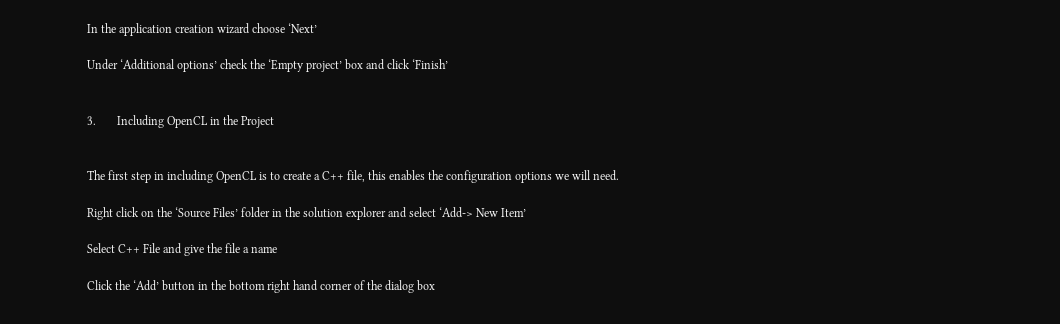In the application creation wizard choose ‘Next’

Under ‘Additional options’ check the ‘Empty project’ box and click ‘Finish’


3.       Including OpenCL in the Project


The first step in including OpenCL is to create a C++ file, this enables the configuration options we will need.

Right click on the ‘Source Files’ folder in the solution explorer and select ‘Add-> New Item’

Select C++ File and give the file a name

Click the ‘Add’ button in the bottom right hand corner of the dialog box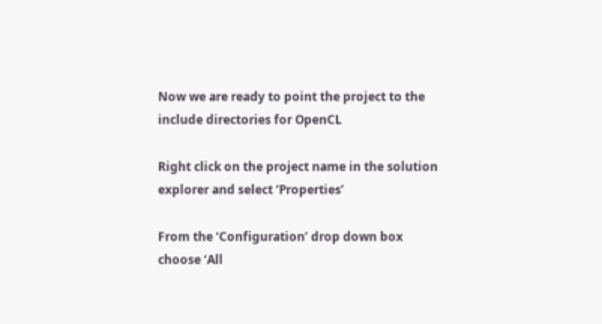Now we are ready to point the project to the include directories for OpenCL

Right click on the project name in the solution explorer and select ‘Properties’

From the ‘Configuration’ drop down box choose ‘All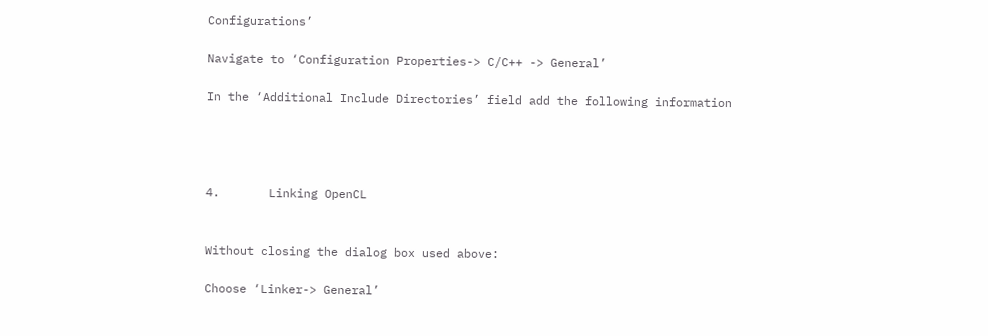Configurations’

Navigate to ‘Configuration Properties-> C/C++ -> General’

In the ‘Additional Include Directories’ field add the following information




4.       Linking OpenCL


Without closing the dialog box used above:

Choose ‘Linker-> General’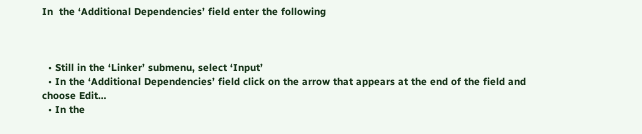In  the ‘Additional Dependencies’ field enter the following



  • Still in the ‘Linker’ submenu, select ‘Input’
  • In the ‘Additional Dependencies’ field click on the arrow that appears at the end of the field and choose Edit…
  • In the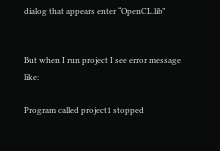dialog that appears enter “OpenCL.lib”


But when I run project I see error message like:

Program called project1 stopped